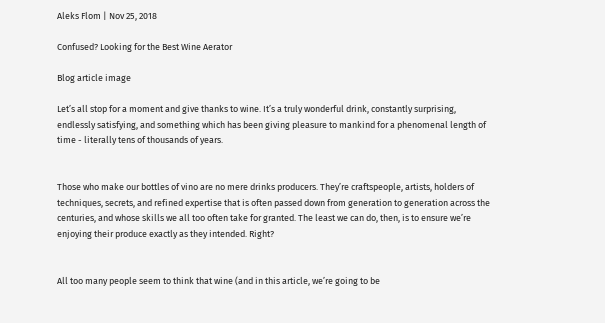Aleks Flom | Nov 25, 2018

Confused? Looking for the Best Wine Aerator

Blog article image

Let’s all stop for a moment and give thanks to wine. It’s a truly wonderful drink, constantly surprising, endlessly satisfying, and something which has been giving pleasure to mankind for a phenomenal length of time - literally tens of thousands of years.


Those who make our bottles of vino are no mere drinks producers. They’re craftspeople, artists, holders of techniques, secrets, and refined expertise that is often passed down from generation to generation across the centuries, and whose skills we all too often take for granted. The least we can do, then, is to ensure we’re enjoying their produce exactly as they intended. Right?


All too many people seem to think that wine (and in this article, we’re going to be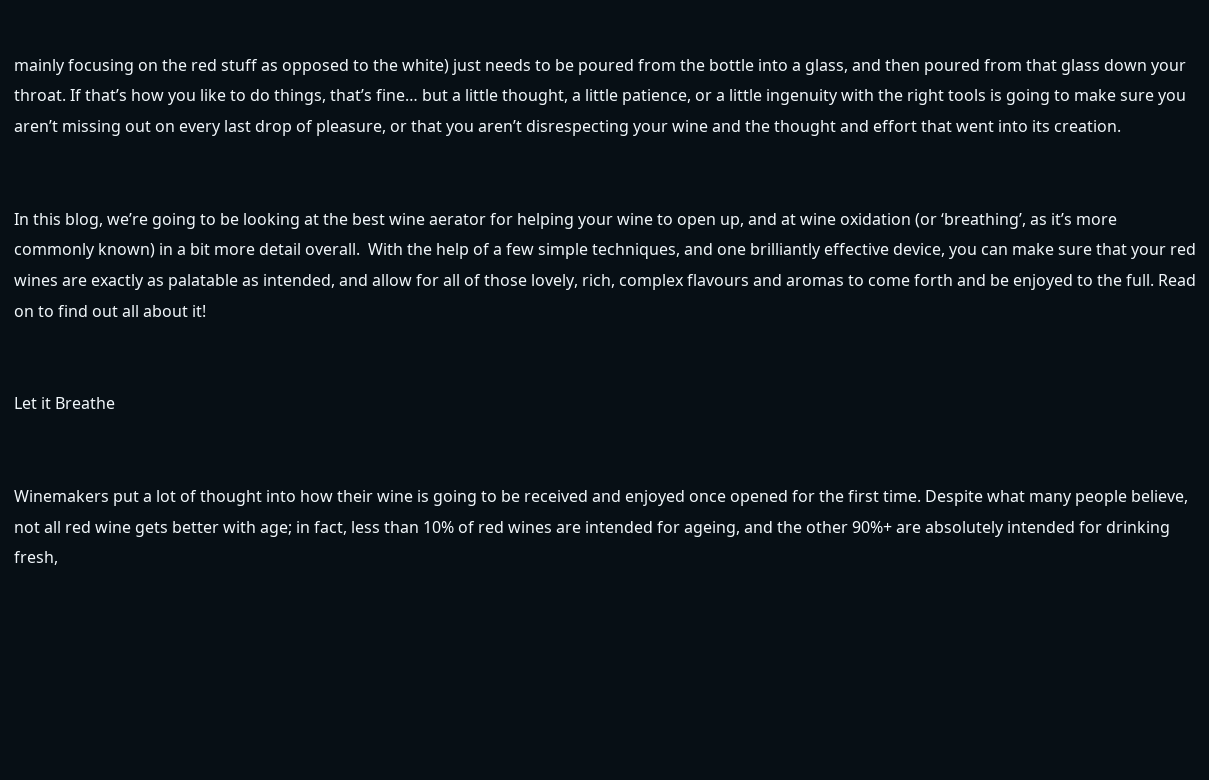mainly focusing on the red stuff as opposed to the white) just needs to be poured from the bottle into a glass, and then poured from that glass down your throat. If that’s how you like to do things, that’s fine… but a little thought, a little patience, or a little ingenuity with the right tools is going to make sure you aren’t missing out on every last drop of pleasure, or that you aren’t disrespecting your wine and the thought and effort that went into its creation.


In this blog, we’re going to be looking at the best wine aerator for helping your wine to open up, and at wine oxidation (or ‘breathing’, as it’s more commonly known) in a bit more detail overall.  With the help of a few simple techniques, and one brilliantly effective device, you can make sure that your red wines are exactly as palatable as intended, and allow for all of those lovely, rich, complex flavours and aromas to come forth and be enjoyed to the full. Read on to find out all about it!


Let it Breathe


Winemakers put a lot of thought into how their wine is going to be received and enjoyed once opened for the first time. Despite what many people believe, not all red wine gets better with age; in fact, less than 10% of red wines are intended for ageing, and the other 90%+ are absolutely intended for drinking fresh,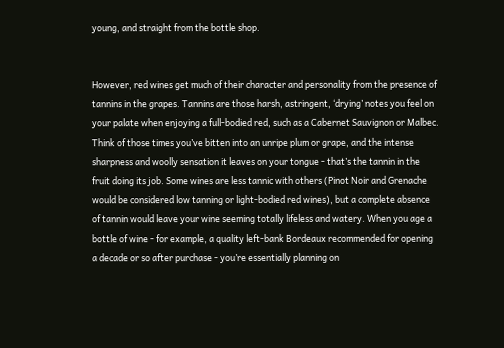young, and straight from the bottle shop.


However, red wines get much of their character and personality from the presence of tannins in the grapes. Tannins are those harsh, astringent, ‘drying’ notes you feel on your palate when enjoying a full-bodied red, such as a Cabernet Sauvignon or Malbec. Think of those times you’ve bitten into an unripe plum or grape, and the intense sharpness and woolly sensation it leaves on your tongue - that’s the tannin in the fruit doing its job. Some wines are less tannic with others (Pinot Noir and Grenache would be considered low tanning or light-bodied red wines), but a complete absence of tannin would leave your wine seeming totally lifeless and watery. When you age a bottle of wine - for example, a quality left-bank Bordeaux recommended for opening a decade or so after purchase - you’re essentially planning on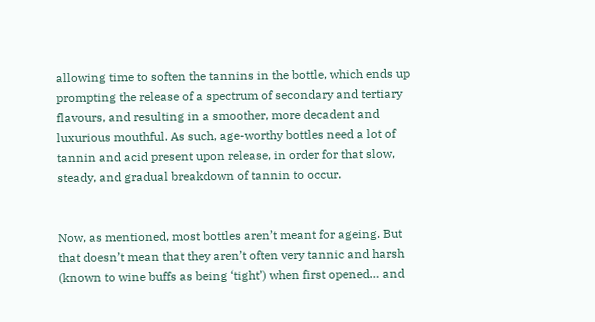allowing time to soften the tannins in the bottle, which ends up prompting the release of a spectrum of secondary and tertiary flavours, and resulting in a smoother, more decadent and luxurious mouthful. As such, age-worthy bottles need a lot of tannin and acid present upon release, in order for that slow, steady, and gradual breakdown of tannin to occur.


Now, as mentioned, most bottles aren’t meant for ageing. But that doesn’t mean that they aren’t often very tannic and harsh (known to wine buffs as being ‘tight’) when first opened… and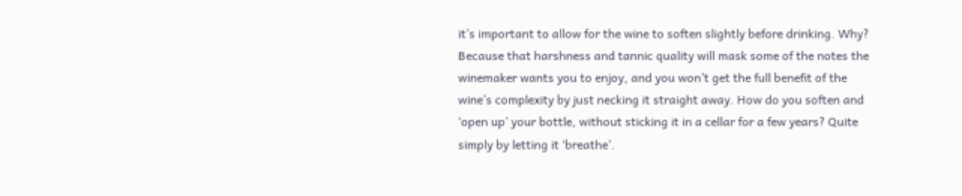it’s important to allow for the wine to soften slightly before drinking. Why? Because that harshness and tannic quality will mask some of the notes the winemaker wants you to enjoy, and you won’t get the full benefit of the wine’s complexity by just necking it straight away. How do you soften and ‘open up’ your bottle, without sticking it in a cellar for a few years? Quite simply by letting it ‘breathe’.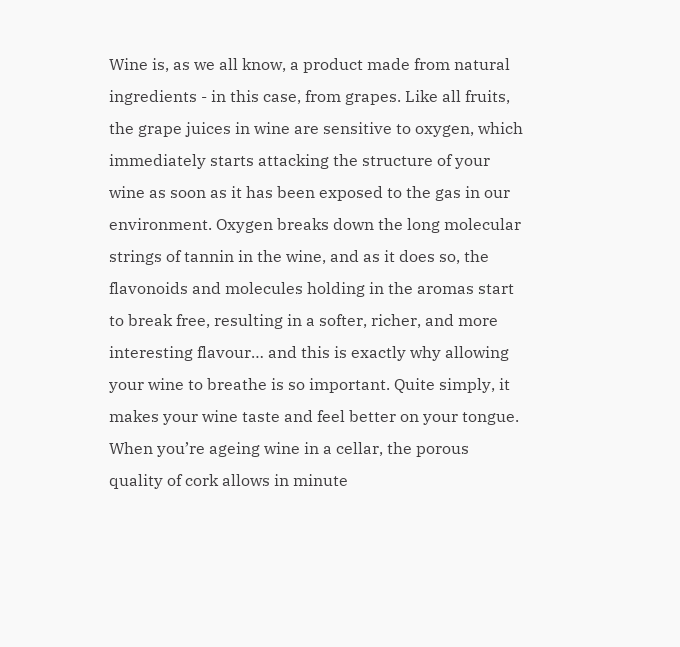Wine is, as we all know, a product made from natural ingredients - in this case, from grapes. Like all fruits, the grape juices in wine are sensitive to oxygen, which immediately starts attacking the structure of your wine as soon as it has been exposed to the gas in our environment. Oxygen breaks down the long molecular strings of tannin in the wine, and as it does so, the flavonoids and molecules holding in the aromas start to break free, resulting in a softer, richer, and more interesting flavour… and this is exactly why allowing your wine to breathe is so important. Quite simply, it makes your wine taste and feel better on your tongue. When you’re ageing wine in a cellar, the porous quality of cork allows in minute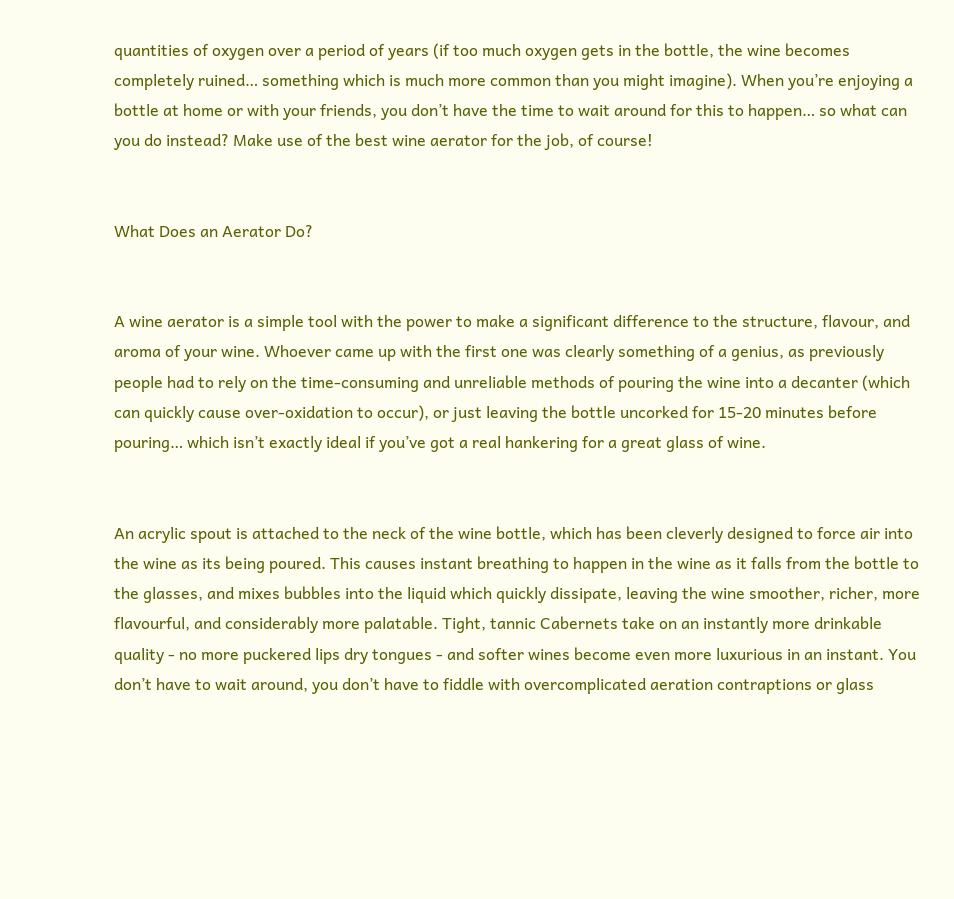quantities of oxygen over a period of years (if too much oxygen gets in the bottle, the wine becomes completely ruined… something which is much more common than you might imagine). When you’re enjoying a bottle at home or with your friends, you don’t have the time to wait around for this to happen… so what can you do instead? Make use of the best wine aerator for the job, of course!


What Does an Aerator Do?


A wine aerator is a simple tool with the power to make a significant difference to the structure, flavour, and aroma of your wine. Whoever came up with the first one was clearly something of a genius, as previously people had to rely on the time-consuming and unreliable methods of pouring the wine into a decanter (which can quickly cause over-oxidation to occur), or just leaving the bottle uncorked for 15-20 minutes before pouring… which isn’t exactly ideal if you’ve got a real hankering for a great glass of wine.


An acrylic spout is attached to the neck of the wine bottle, which has been cleverly designed to force air into the wine as its being poured. This causes instant breathing to happen in the wine as it falls from the bottle to the glasses, and mixes bubbles into the liquid which quickly dissipate, leaving the wine smoother, richer, more flavourful, and considerably more palatable. Tight, tannic Cabernets take on an instantly more drinkable quality - no more puckered lips dry tongues - and softer wines become even more luxurious in an instant. You don’t have to wait around, you don’t have to fiddle with overcomplicated aeration contraptions or glass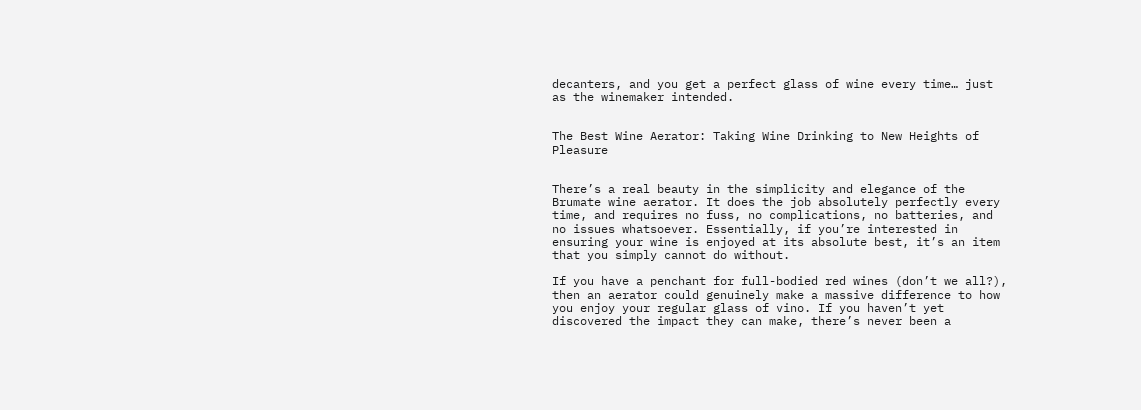decanters, and you get a perfect glass of wine every time… just as the winemaker intended.


The Best Wine Aerator: Taking Wine Drinking to New Heights of Pleasure


There’s a real beauty in the simplicity and elegance of the Brumate wine aerator. It does the job absolutely perfectly every time, and requires no fuss, no complications, no batteries, and no issues whatsoever. Essentially, if you’re interested in ensuring your wine is enjoyed at its absolute best, it’s an item that you simply cannot do without.

If you have a penchant for full-bodied red wines (don’t we all?), then an aerator could genuinely make a massive difference to how you enjoy your regular glass of vino. If you haven’t yet discovered the impact they can make, there’s never been a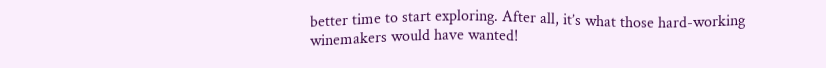better time to start exploring. After all, it’s what those hard-working winemakers would have wanted!